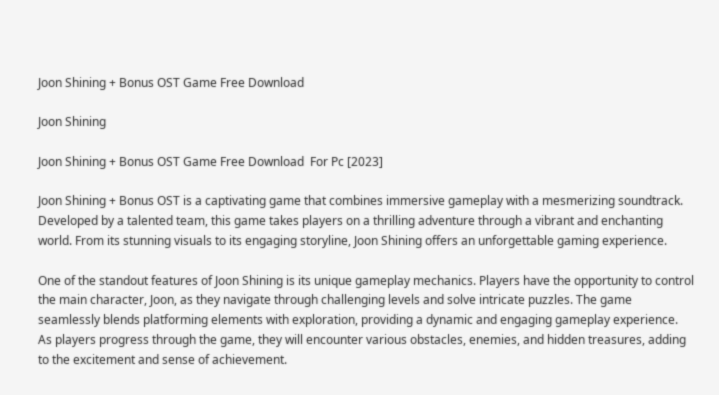Joon Shining + Bonus OST Game Free Download

Joon Shining

Joon Shining + Bonus OST Game Free Download  For Pc [2023]

Joon Shining + Bonus OST is a captivating game that combines immersive gameplay with a mesmerizing soundtrack. Developed by a talented team, this game takes players on a thrilling adventure through a vibrant and enchanting world. From its stunning visuals to its engaging storyline, Joon Shining offers an unforgettable gaming experience.

One of the standout features of Joon Shining is its unique gameplay mechanics. Players have the opportunity to control the main character, Joon, as they navigate through challenging levels and solve intricate puzzles. The game seamlessly blends platforming elements with exploration, providing a dynamic and engaging gameplay experience. As players progress through the game, they will encounter various obstacles, enemies, and hidden treasures, adding to the excitement and sense of achievement.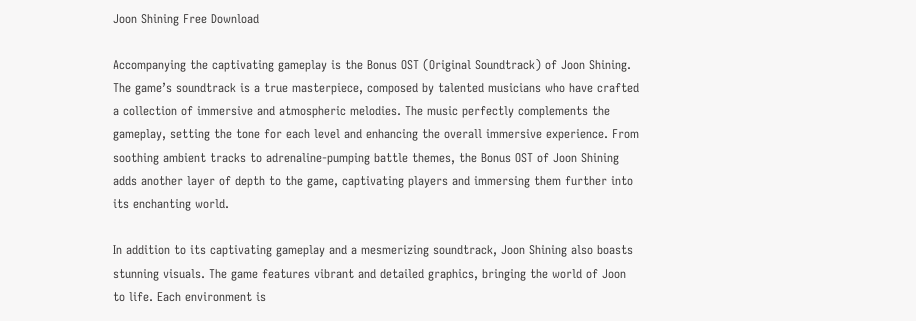Joon Shining Free Download

Accompanying the captivating gameplay is the Bonus OST (Original Soundtrack) of Joon Shining. The game’s soundtrack is a true masterpiece, composed by talented musicians who have crafted a collection of immersive and atmospheric melodies. The music perfectly complements the gameplay, setting the tone for each level and enhancing the overall immersive experience. From soothing ambient tracks to adrenaline-pumping battle themes, the Bonus OST of Joon Shining adds another layer of depth to the game, captivating players and immersing them further into its enchanting world.

In addition to its captivating gameplay and a mesmerizing soundtrack, Joon Shining also boasts stunning visuals. The game features vibrant and detailed graphics, bringing the world of Joon to life. Each environment is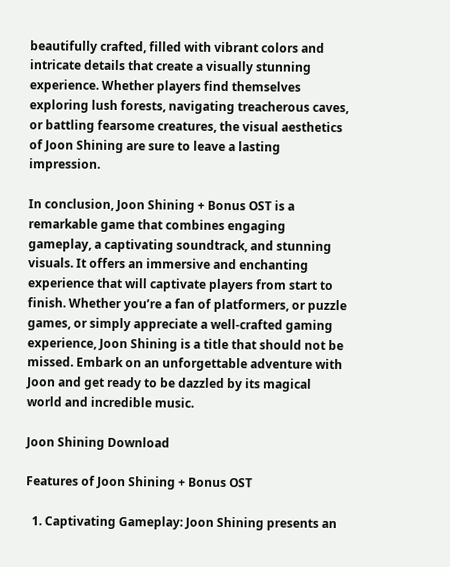beautifully crafted, filled with vibrant colors and intricate details that create a visually stunning experience. Whether players find themselves exploring lush forests, navigating treacherous caves, or battling fearsome creatures, the visual aesthetics of Joon Shining are sure to leave a lasting impression.

In conclusion, Joon Shining + Bonus OST is a remarkable game that combines engaging gameplay, a captivating soundtrack, and stunning visuals. It offers an immersive and enchanting experience that will captivate players from start to finish. Whether you’re a fan of platformers, or puzzle games, or simply appreciate a well-crafted gaming experience, Joon Shining is a title that should not be missed. Embark on an unforgettable adventure with Joon and get ready to be dazzled by its magical world and incredible music.

Joon Shining Download

Features of Joon Shining + Bonus OST

  1. Captivating Gameplay: Joon Shining presents an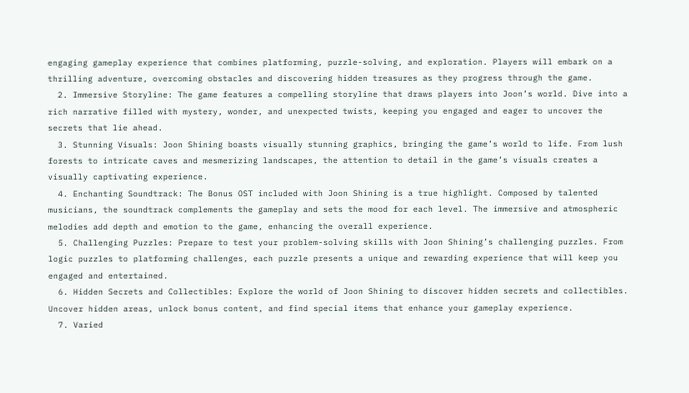engaging gameplay experience that combines platforming, puzzle-solving, and exploration. Players will embark on a thrilling adventure, overcoming obstacles and discovering hidden treasures as they progress through the game.
  2. Immersive Storyline: The game features a compelling storyline that draws players into Joon’s world. Dive into a rich narrative filled with mystery, wonder, and unexpected twists, keeping you engaged and eager to uncover the secrets that lie ahead.
  3. Stunning Visuals: Joon Shining boasts visually stunning graphics, bringing the game’s world to life. From lush forests to intricate caves and mesmerizing landscapes, the attention to detail in the game’s visuals creates a visually captivating experience.
  4. Enchanting Soundtrack: The Bonus OST included with Joon Shining is a true highlight. Composed by talented musicians, the soundtrack complements the gameplay and sets the mood for each level. The immersive and atmospheric melodies add depth and emotion to the game, enhancing the overall experience.
  5. Challenging Puzzles: Prepare to test your problem-solving skills with Joon Shining’s challenging puzzles. From logic puzzles to platforming challenges, each puzzle presents a unique and rewarding experience that will keep you engaged and entertained.
  6. Hidden Secrets and Collectibles: Explore the world of Joon Shining to discover hidden secrets and collectibles. Uncover hidden areas, unlock bonus content, and find special items that enhance your gameplay experience.
  7. Varied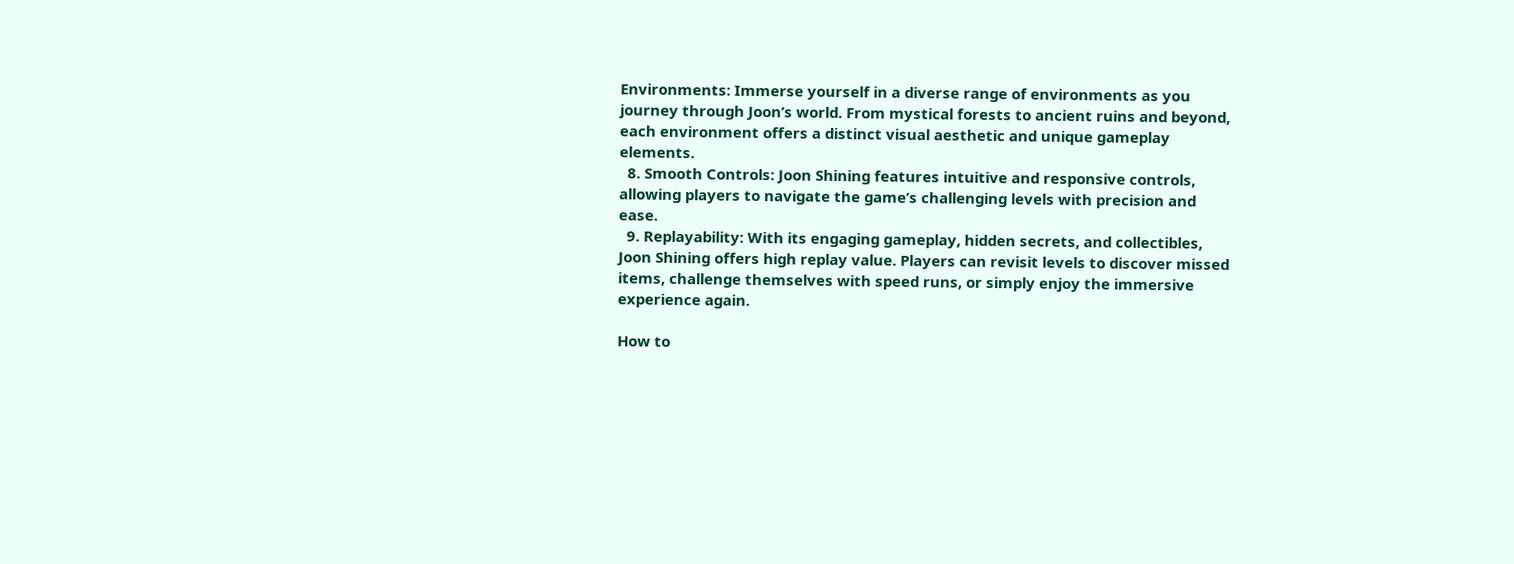Environments: Immerse yourself in a diverse range of environments as you journey through Joon’s world. From mystical forests to ancient ruins and beyond, each environment offers a distinct visual aesthetic and unique gameplay elements.
  8. Smooth Controls: Joon Shining features intuitive and responsive controls, allowing players to navigate the game’s challenging levels with precision and ease.
  9. Replayability: With its engaging gameplay, hidden secrets, and collectibles, Joon Shining offers high replay value. Players can revisit levels to discover missed items, challenge themselves with speed runs, or simply enjoy the immersive experience again.

How to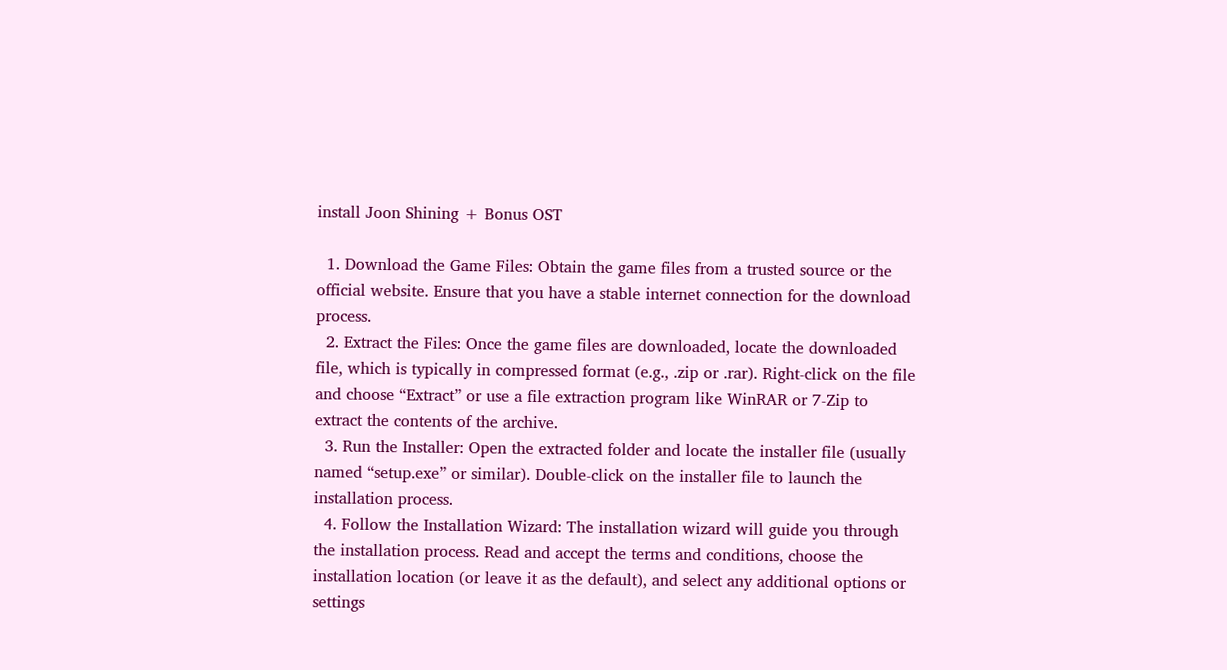install Joon Shining + Bonus OST

  1. Download the Game Files: Obtain the game files from a trusted source or the official website. Ensure that you have a stable internet connection for the download process.
  2. Extract the Files: Once the game files are downloaded, locate the downloaded file, which is typically in compressed format (e.g., .zip or .rar). Right-click on the file and choose “Extract” or use a file extraction program like WinRAR or 7-Zip to extract the contents of the archive.
  3. Run the Installer: Open the extracted folder and locate the installer file (usually named “setup.exe” or similar). Double-click on the installer file to launch the installation process.
  4. Follow the Installation Wizard: The installation wizard will guide you through the installation process. Read and accept the terms and conditions, choose the installation location (or leave it as the default), and select any additional options or settings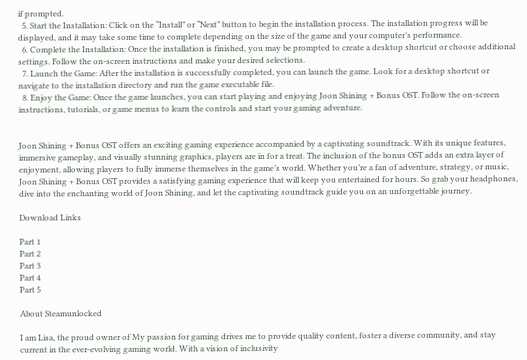if prompted.
  5. Start the Installation: Click on the “Install” or “Next” button to begin the installation process. The installation progress will be displayed, and it may take some time to complete depending on the size of the game and your computer’s performance.
  6. Complete the Installation: Once the installation is finished, you may be prompted to create a desktop shortcut or choose additional settings. Follow the on-screen instructions and make your desired selections.
  7. Launch the Game: After the installation is successfully completed, you can launch the game. Look for a desktop shortcut or navigate to the installation directory and run the game executable file.
  8. Enjoy the Game: Once the game launches, you can start playing and enjoying Joon Shining + Bonus OST. Follow the on-screen instructions, tutorials, or game menus to learn the controls and start your gaming adventure.


Joon Shining + Bonus OST offers an exciting gaming experience accompanied by a captivating soundtrack. With its unique features, immersive gameplay, and visually stunning graphics, players are in for a treat. The inclusion of the bonus OST adds an extra layer of enjoyment, allowing players to fully immerse themselves in the game’s world. Whether you’re a fan of adventure, strategy, or music, Joon Shining + Bonus OST provides a satisfying gaming experience that will keep you entertained for hours. So grab your headphones, dive into the enchanting world of Joon Shining, and let the captivating soundtrack guide you on an unforgettable journey.

Download Links

Part 1
Part 2
Part 3
Part 4
Part 5

About Steamunlocked

I am Lisa, the proud owner of My passion for gaming drives me to provide quality content, foster a diverse community, and stay current in the ever-evolving gaming world. With a vision of inclusivity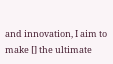and innovation, I aim to make [] the ultimate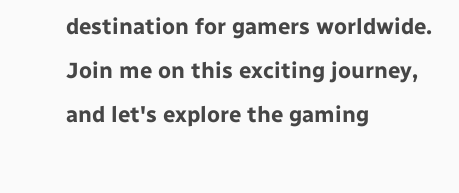destination for gamers worldwide. Join me on this exciting journey, and let's explore the gaming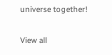universe together!

View all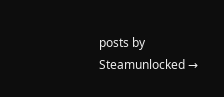posts by Steamunlocked →